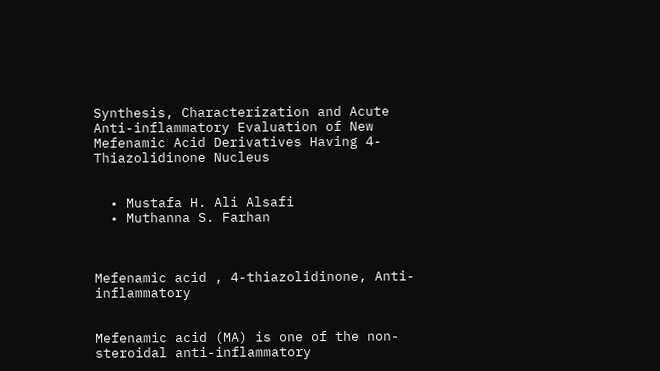Synthesis, Characterization and Acute Anti-inflammatory Evaluation of New Mefenamic Acid Derivatives Having 4-Thiazolidinone Nucleus


  • Mustafa H. Ali Alsafi
  • Muthanna S. Farhan



Mefenamic acid , 4-thiazolidinone, Anti-inflammatory


Mefenamic acid (MA) is one of the non-steroidal anti-inflammatory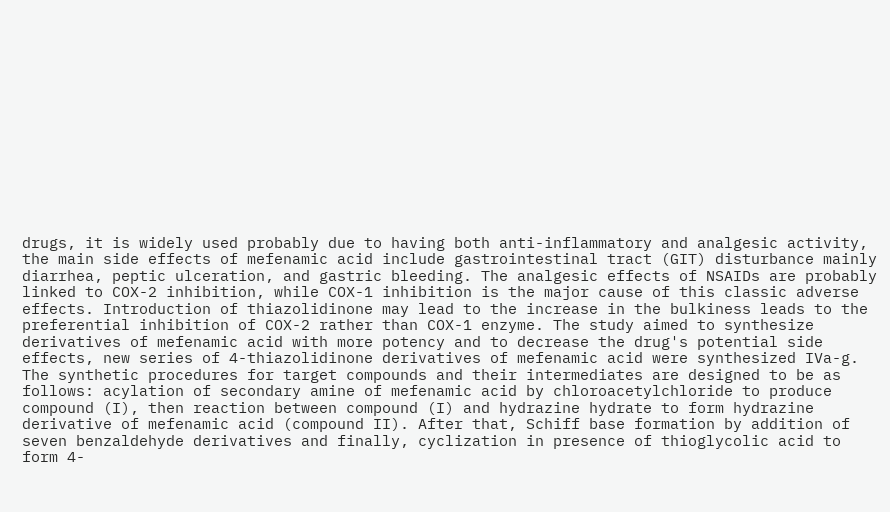drugs, it is widely used probably due to having both anti-inflammatory and analgesic activity, the main side effects of mefenamic acid include gastrointestinal tract (GIT) disturbance mainly diarrhea, peptic ulceration, and gastric bleeding. The analgesic effects of NSAIDs are probably linked to COX-2 inhibition, while COX-1 inhibition is the major cause of this classic adverse effects. Introduction of thiazolidinone may lead to the increase in the bulkiness leads to the preferential inhibition of COX-2 rather than COX-1 enzyme. The study aimed to synthesize derivatives of mefenamic acid with more potency and to decrease the drug's potential side effects, new series of 4-thiazolidinone derivatives of mefenamic acid were synthesized IVa-g. The synthetic procedures for target compounds and their intermediates are designed to be as follows: acylation of secondary amine of mefenamic acid by chloroacetylchloride to produce compound (I), then reaction between compound (I) and hydrazine hydrate to form hydrazine derivative of mefenamic acid (compound II). After that, Schiff base formation by addition of seven benzaldehyde derivatives and finally, cyclization in presence of thioglycolic acid to form 4-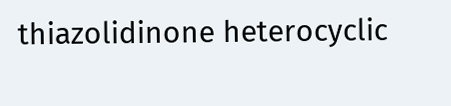thiazolidinone heterocyclic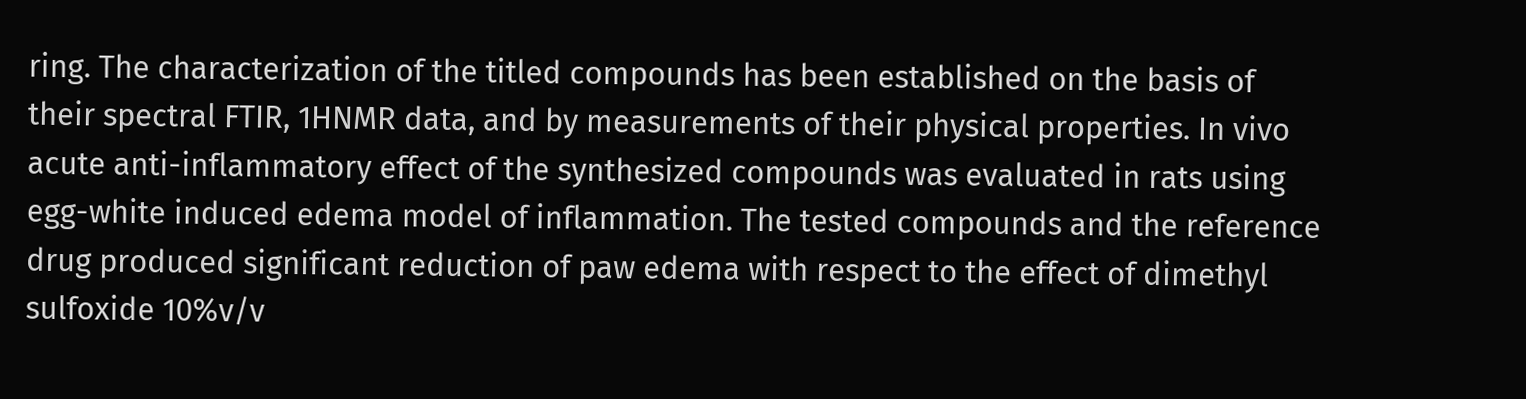ring. The characterization of the titled compounds has been established on the basis of their spectral FTIR, 1HNMR data, and by measurements of their physical properties. In vivo acute anti-inflammatory effect of the synthesized compounds was evaluated in rats using egg-white induced edema model of inflammation. The tested compounds and the reference drug produced significant reduction of paw edema with respect to the effect of dimethyl sulfoxide 10%v/v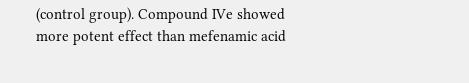(control group). Compound IVe showed more potent effect than mefenamic acid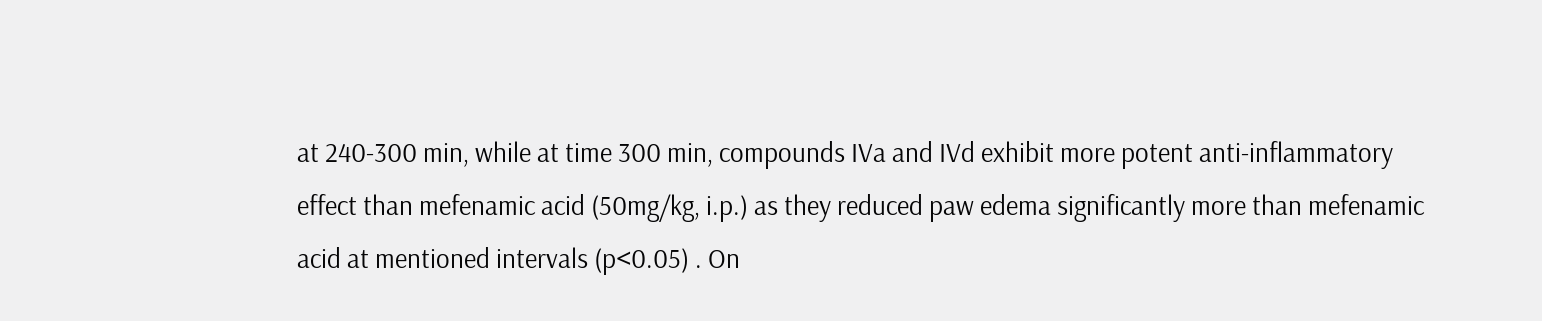at 240-300 min, while at time 300 min, compounds IVa and IVd exhibit more potent anti-inflammatory effect than mefenamic acid (50mg/kg, i.p.) as they reduced paw edema significantly more than mefenamic acid at mentioned intervals (p<0.05) . On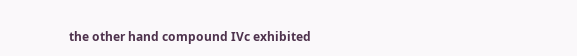the other hand compound IVc exhibited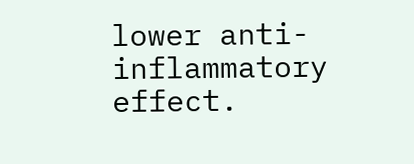lower anti-inflammatory effect.